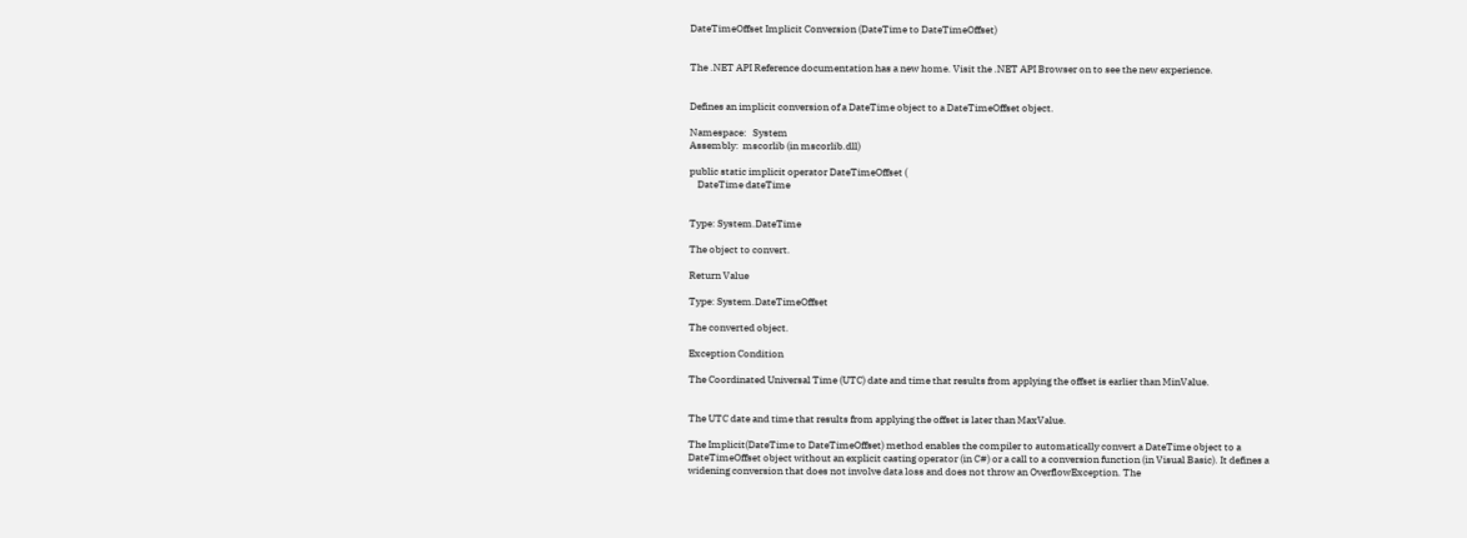DateTimeOffset Implicit Conversion (DateTime to DateTimeOffset)


The .NET API Reference documentation has a new home. Visit the .NET API Browser on to see the new experience.


Defines an implicit conversion of a DateTime object to a DateTimeOffset object.

Namespace:   System
Assembly:  mscorlib (in mscorlib.dll)

public static implicit operator DateTimeOffset (
    DateTime dateTime


Type: System.DateTime

The object to convert.

Return Value

Type: System.DateTimeOffset

The converted object.

Exception Condition

The Coordinated Universal Time (UTC) date and time that results from applying the offset is earlier than MinValue.


The UTC date and time that results from applying the offset is later than MaxValue.

The Implicit(DateTime to DateTimeOffset) method enables the compiler to automatically convert a DateTime object to a DateTimeOffset object without an explicit casting operator (in C#) or a call to a conversion function (in Visual Basic). It defines a widening conversion that does not involve data loss and does not throw an OverflowException. The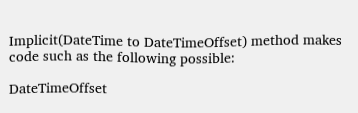Implicit(DateTime to DateTimeOffset) method makes code such as the following possible:

DateTimeOffset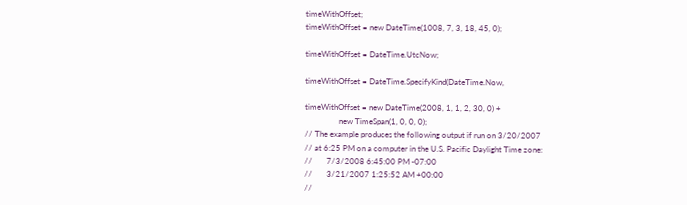timeWithOffset;
timeWithOffset = new DateTime(1008, 7, 3, 18, 45, 0);

timeWithOffset = DateTime.UtcNow;

timeWithOffset = DateTime.SpecifyKind(DateTime.Now,

timeWithOffset = new DateTime(2008, 1, 1, 2, 30, 0) +
                 new TimeSpan(1, 0, 0, 0);
// The example produces the following output if run on 3/20/2007
// at 6:25 PM on a computer in the U.S. Pacific Daylight Time zone:
//       7/3/2008 6:45:00 PM -07:00
//       3/21/2007 1:25:52 AM +00:00
//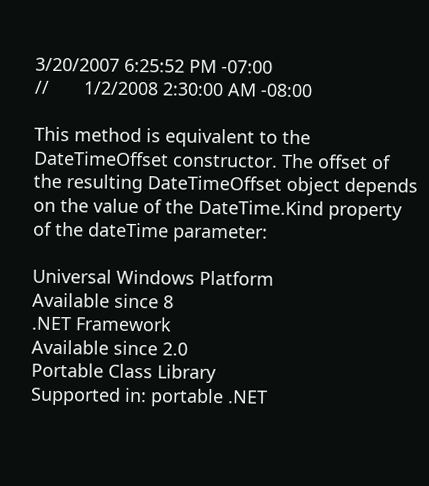3/20/2007 6:25:52 PM -07:00
//       1/2/2008 2:30:00 AM -08:00

This method is equivalent to the DateTimeOffset constructor. The offset of the resulting DateTimeOffset object depends on the value of the DateTime.Kind property of the dateTime parameter:

Universal Windows Platform
Available since 8
.NET Framework
Available since 2.0
Portable Class Library
Supported in: portable .NET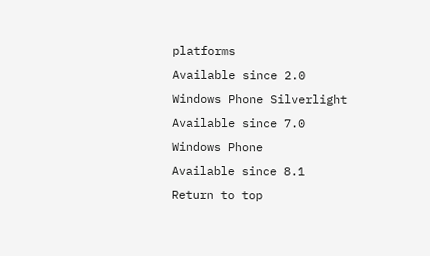platforms
Available since 2.0
Windows Phone Silverlight
Available since 7.0
Windows Phone
Available since 8.1
Return to top